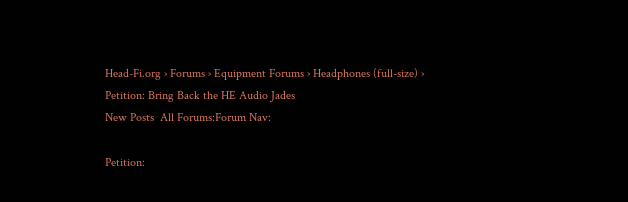Head-Fi.org › Forums › Equipment Forums › Headphones (full-size) › Petition: Bring Back the HE Audio Jades
New Posts  All Forums:Forum Nav:

Petition: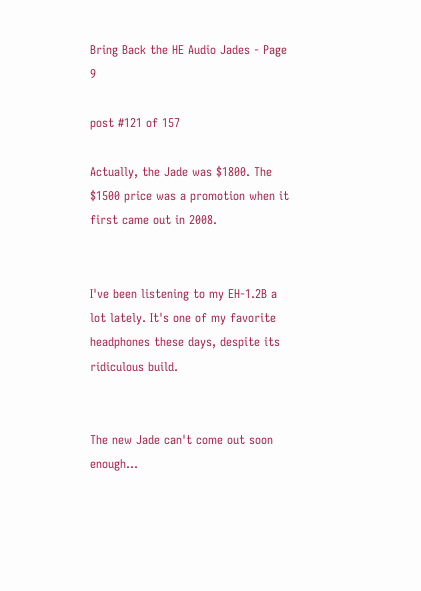Bring Back the HE Audio Jades - Page 9

post #121 of 157

Actually, the Jade was $1800. The $1500 price was a promotion when it first came out in 2008.


I've been listening to my EH-1.2B a lot lately. It's one of my favorite headphones these days, despite its ridiculous build.


The new Jade can't come out soon enough...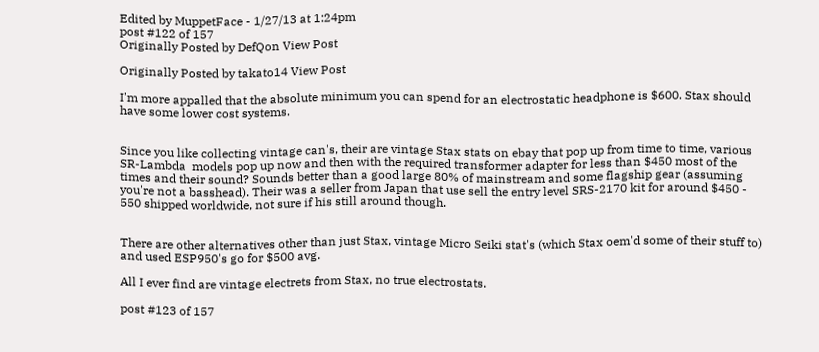Edited by MuppetFace - 1/27/13 at 1:24pm
post #122 of 157
Originally Posted by DefQon View Post

Originally Posted by takato14 View Post

I'm more appalled that the absolute minimum you can spend for an electrostatic headphone is $600. Stax should have some lower cost systems.


Since you like collecting vintage can's, their are vintage Stax stats on ebay that pop up from time to time, various SR-Lambda  models pop up now and then with the required transformer adapter for less than $450 most of the times and their sound? Sounds better than a good large 80% of mainstream and some flagship gear (assuming you're not a basshead). Their was a seller from Japan that use sell the entry level SRS-2170 kit for around $450 - 550 shipped worldwide, not sure if his still around though.


There are other alternatives other than just Stax, vintage Micro Seiki stat's (which Stax oem'd some of their stuff to) and used ESP950's go for $500 avg.

All I ever find are vintage electrets from Stax, no true electrostats.

post #123 of 157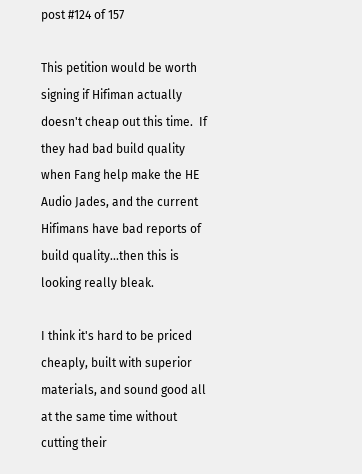post #124 of 157

This petition would be worth signing if Hifiman actually doesn't cheap out this time.  If they had bad build quality when Fang help make the HE Audio Jades, and the current Hifimans have bad reports of build quality...then this is looking really bleak.

I think it's hard to be priced cheaply, built with superior materials, and sound good all at the same time without cutting their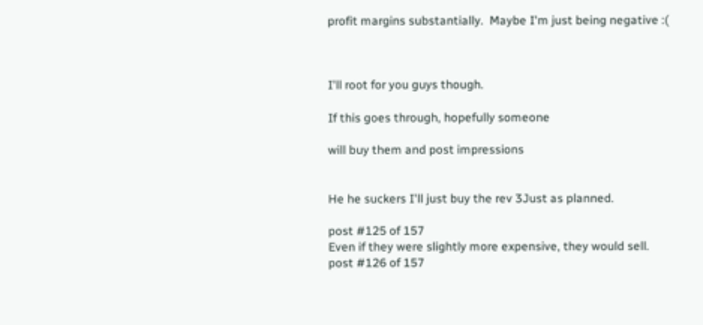profit margins substantially.  Maybe I'm just being negative :(



I'll root for you guys though.

If this goes through, hopefully someone

will buy them and post impressions


He he suckers I'll just buy the rev 3Just as planned.

post #125 of 157
Even if they were slightly more expensive, they would sell.
post #126 of 157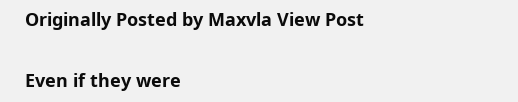Originally Posted by Maxvla View Post

Even if they were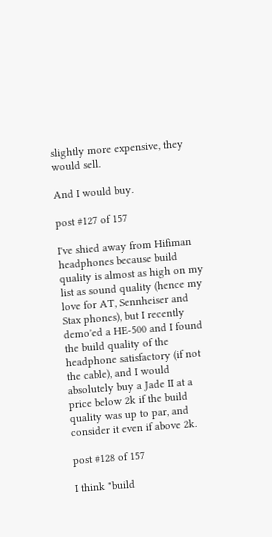slightly more expensive, they would sell.

And I would buy.

post #127 of 157

I've shied away from Hifiman headphones because build quality is almost as high on my list as sound quality (hence my love for AT, Sennheiser and Stax phones), but I recently demo'ed a HE-500 and I found the build quality of the headphone satisfactory (if not the cable), and I would absolutely buy a Jade II at a price below 2k if the build quality was up to par, and consider it even if above 2k.

post #128 of 157

I think "build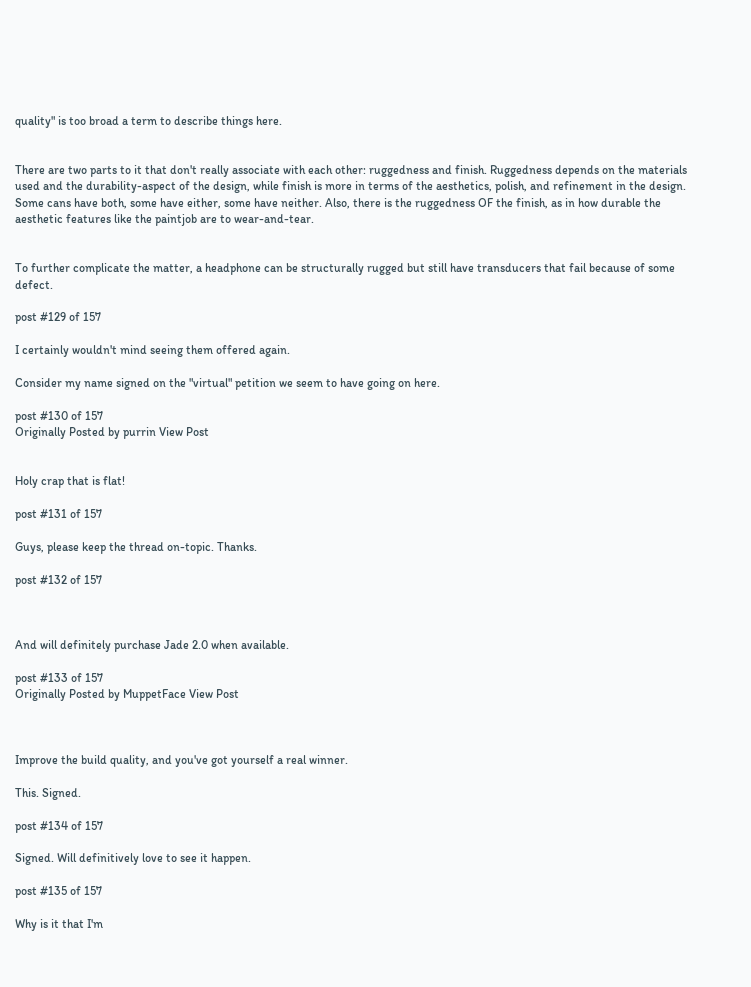quality" is too broad a term to describe things here.


There are two parts to it that don't really associate with each other: ruggedness and finish. Ruggedness depends on the materials used and the durability-aspect of the design, while finish is more in terms of the aesthetics, polish, and refinement in the design. Some cans have both, some have either, some have neither. Also, there is the ruggedness OF the finish, as in how durable the aesthetic features like the paintjob are to wear-and-tear.


To further complicate the matter, a headphone can be structurally rugged but still have transducers that fail because of some defect.

post #129 of 157

I certainly wouldn't mind seeing them offered again.

Consider my name signed on the "virtual" petition we seem to have going on here.

post #130 of 157
Originally Posted by purrin View Post


Holy crap that is flat!

post #131 of 157

Guys, please keep the thread on-topic. Thanks.

post #132 of 157



And will definitely purchase Jade 2.0 when available.

post #133 of 157
Originally Posted by MuppetFace View Post



Improve the build quality, and you've got yourself a real winner.

This. Signed.

post #134 of 157

Signed. Will definitively love to see it happen.

post #135 of 157

Why is it that I'm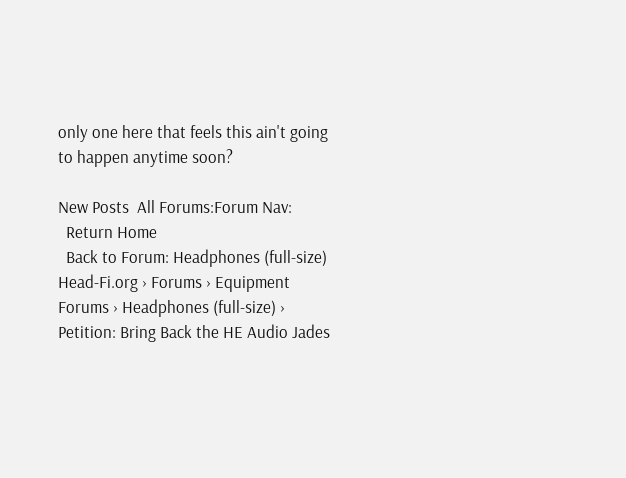only one here that feels this ain't going to happen anytime soon?

New Posts  All Forums:Forum Nav:
  Return Home
  Back to Forum: Headphones (full-size)
Head-Fi.org › Forums › Equipment Forums › Headphones (full-size) › Petition: Bring Back the HE Audio Jades